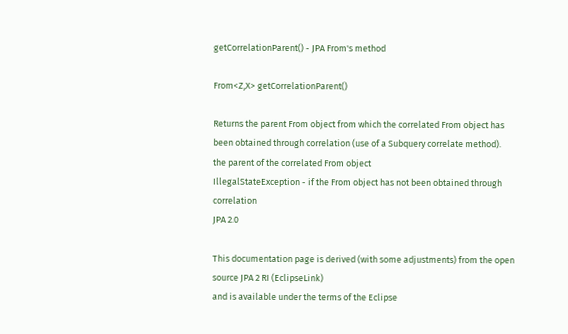getCorrelationParent() - JPA From's method

From<Z,X> getCorrelationParent()

Returns the parent From object from which the correlated From object has been obtained through correlation (use of a Subquery correlate method).
the parent of the correlated From object
IllegalStateException - if the From object has not been obtained through correlation
JPA 2.0

This documentation page is derived (with some adjustments) from the open source JPA 2 RI (EclipseLink)
and is available under the terms of the Eclipse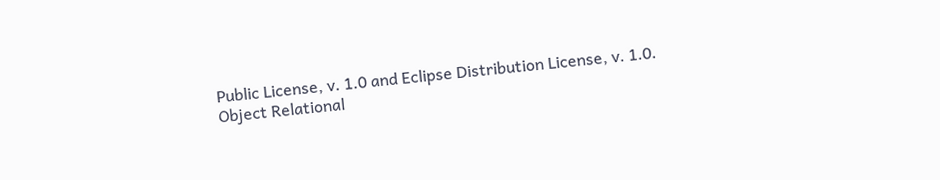Public License, v. 1.0 and Eclipse Distribution License, v. 1.0.
Object Relational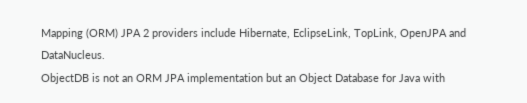Mapping (ORM) JPA 2 providers include Hibernate, EclipseLink, TopLink, OpenJPA and DataNucleus.
ObjectDB is not an ORM JPA implementation but an Object Database for Java with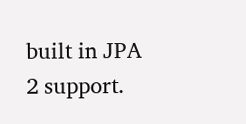built in JPA 2 support.